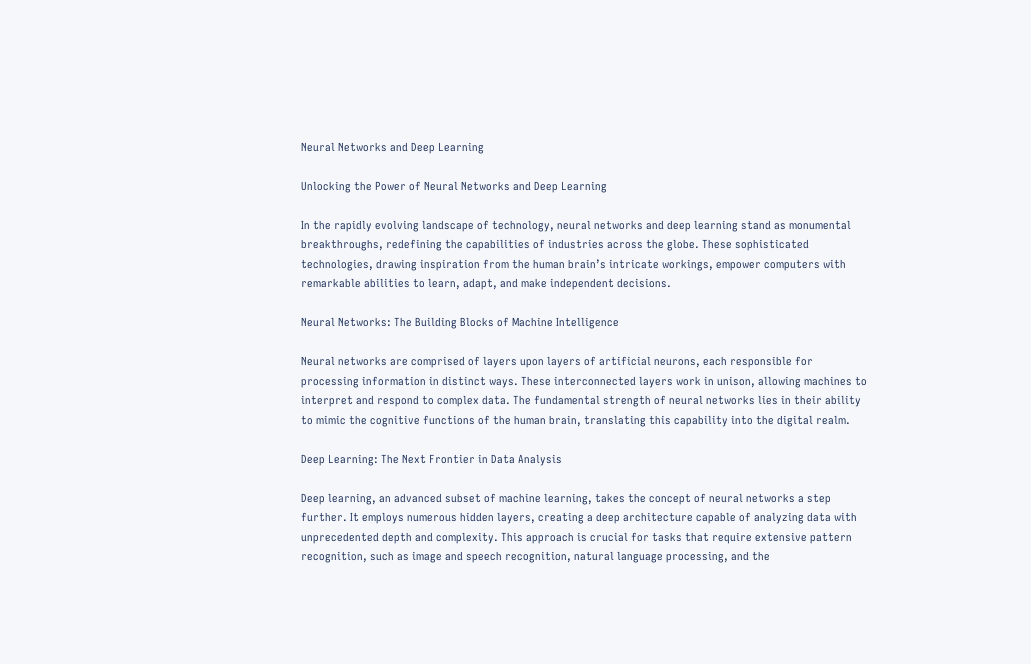Neural Networks and Deep Learning

Unlocking the Power of Neural Networks and Deep Learning

In the rapidly evolving landscape of technology, neural networks and deep learning stand as monumental breakthroughs, redefining the capabilities of industries across the globe. These sophisticated technologies, drawing inspiration from the human brain’s intricate workings, empower computers with remarkable abilities to learn, adapt, and make independent decisions.

Neural Networks: The Building Blocks of Machine Intelligence

Neural networks are comprised of layers upon layers of artificial neurons, each responsible for processing information in distinct ways. These interconnected layers work in unison, allowing machines to interpret and respond to complex data. The fundamental strength of neural networks lies in their ability to mimic the cognitive functions of the human brain, translating this capability into the digital realm.

Deep Learning: The Next Frontier in Data Analysis

Deep learning, an advanced subset of machine learning, takes the concept of neural networks a step further. It employs numerous hidden layers, creating a deep architecture capable of analyzing data with unprecedented depth and complexity. This approach is crucial for tasks that require extensive pattern recognition, such as image and speech recognition, natural language processing, and the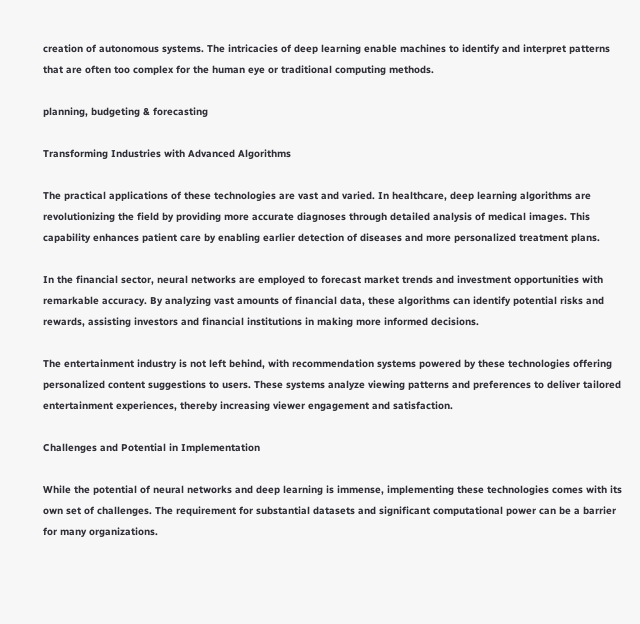creation of autonomous systems. The intricacies of deep learning enable machines to identify and interpret patterns that are often too complex for the human eye or traditional computing methods.

planning, budgeting & forecasting

Transforming Industries with Advanced Algorithms

The practical applications of these technologies are vast and varied. In healthcare, deep learning algorithms are revolutionizing the field by providing more accurate diagnoses through detailed analysis of medical images. This capability enhances patient care by enabling earlier detection of diseases and more personalized treatment plans.

In the financial sector, neural networks are employed to forecast market trends and investment opportunities with remarkable accuracy. By analyzing vast amounts of financial data, these algorithms can identify potential risks and rewards, assisting investors and financial institutions in making more informed decisions.

The entertainment industry is not left behind, with recommendation systems powered by these technologies offering personalized content suggestions to users. These systems analyze viewing patterns and preferences to deliver tailored entertainment experiences, thereby increasing viewer engagement and satisfaction.

Challenges and Potential in Implementation

While the potential of neural networks and deep learning is immense, implementing these technologies comes with its own set of challenges. The requirement for substantial datasets and significant computational power can be a barrier for many organizations.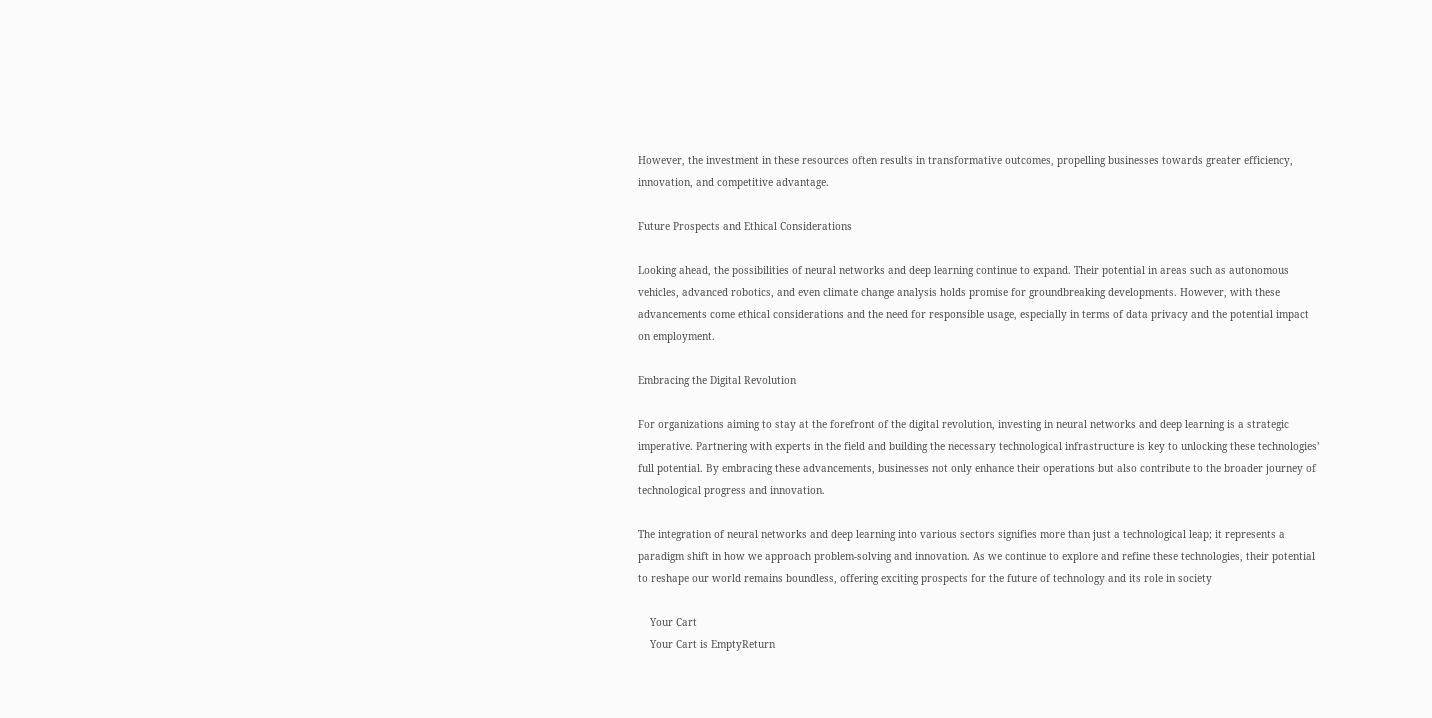However, the investment in these resources often results in transformative outcomes, propelling businesses towards greater efficiency, innovation, and competitive advantage.

Future Prospects and Ethical Considerations

Looking ahead, the possibilities of neural networks and deep learning continue to expand. Their potential in areas such as autonomous vehicles, advanced robotics, and even climate change analysis holds promise for groundbreaking developments. However, with these advancements come ethical considerations and the need for responsible usage, especially in terms of data privacy and the potential impact on employment.

Embracing the Digital Revolution

For organizations aiming to stay at the forefront of the digital revolution, investing in neural networks and deep learning is a strategic imperative. Partnering with experts in the field and building the necessary technological infrastructure is key to unlocking these technologies’ full potential. By embracing these advancements, businesses not only enhance their operations but also contribute to the broader journey of technological progress and innovation.

The integration of neural networks and deep learning into various sectors signifies more than just a technological leap; it represents a paradigm shift in how we approach problem-solving and innovation. As we continue to explore and refine these technologies, their potential to reshape our world remains boundless, offering exciting prospects for the future of technology and its role in society

    Your Cart
    Your Cart is EmptyReturn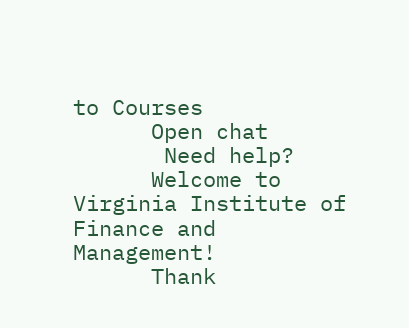to Courses
      Open chat
       Need help?
      Welcome to Virginia Institute of Finance and Management!
      Thank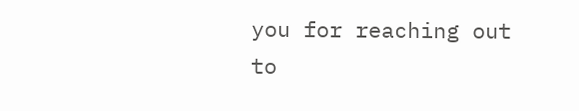you for reaching out to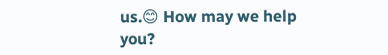us.😊 How may we help you?